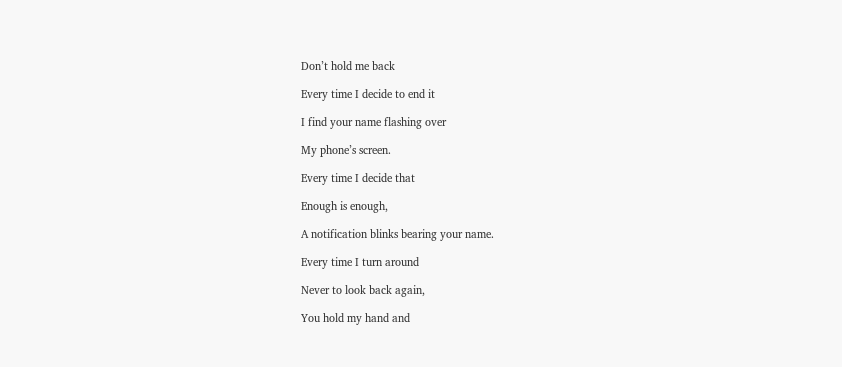Don’t hold me back

Every time I decide to end it

I find your name flashing over

My phone’s screen.

Every time I decide that

Enough is enough,

A notification blinks bearing your name.

Every time I turn around

Never to look back again,

You hold my hand and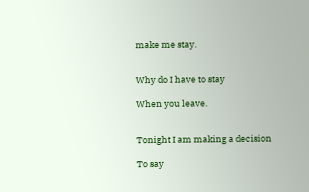make me stay.


Why do I have to stay

When you leave.


Tonight I am making a decision

To say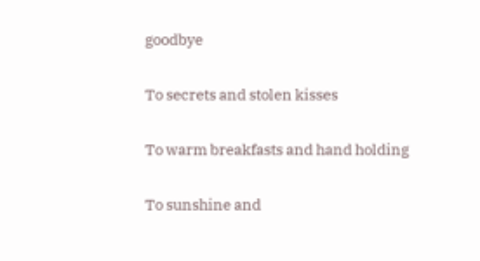goodbye

To secrets and stolen kisses

To warm breakfasts and hand holding

To sunshine and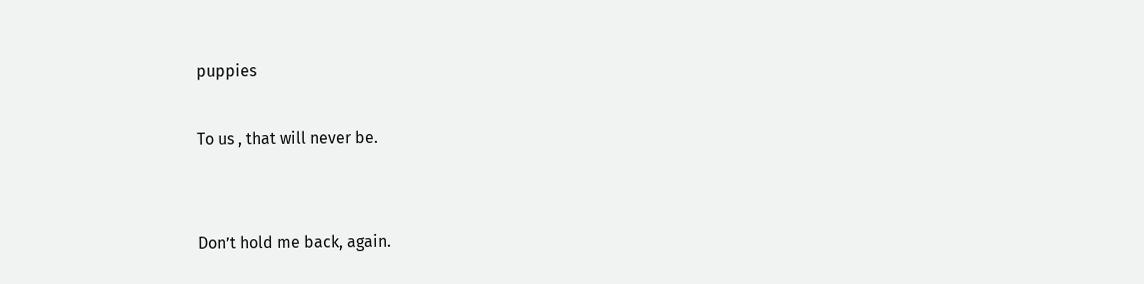puppies

To us , that will never be.


Don’t hold me back, again.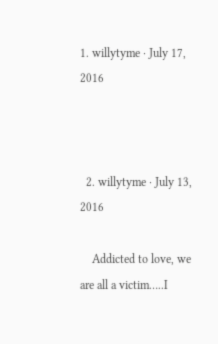1. willytyme · July 17, 2016



  2. willytyme · July 13, 2016

    Addicted to love, we are all a victim…..I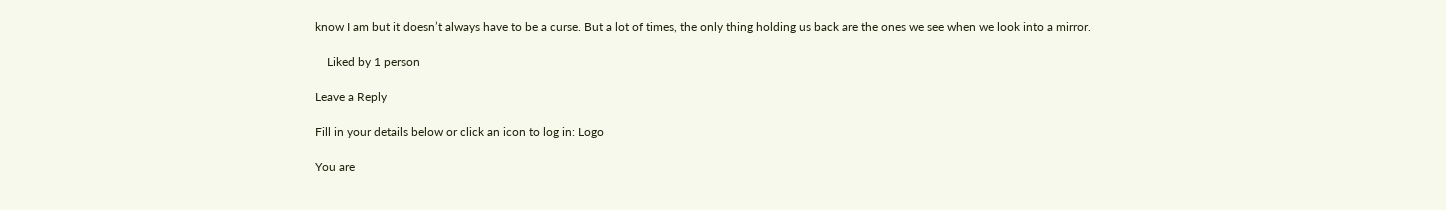know I am but it doesn’t always have to be a curse. But a lot of times, the only thing holding us back are the ones we see when we look into a mirror.

    Liked by 1 person

Leave a Reply

Fill in your details below or click an icon to log in: Logo

You are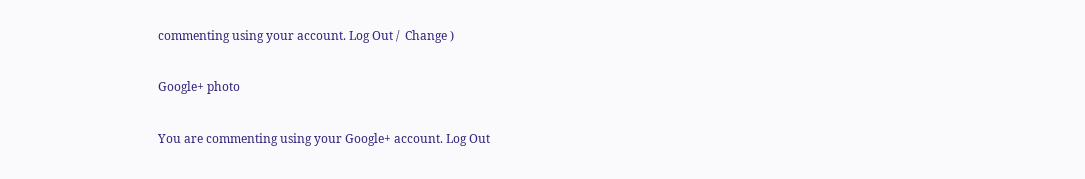commenting using your account. Log Out /  Change )

Google+ photo

You are commenting using your Google+ account. Log Out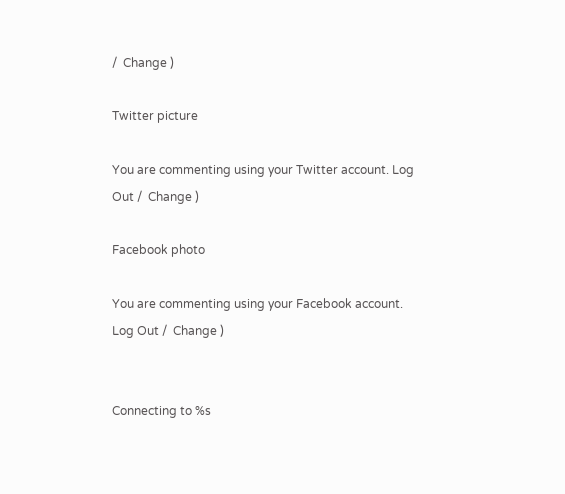/  Change )

Twitter picture

You are commenting using your Twitter account. Log Out /  Change )

Facebook photo

You are commenting using your Facebook account. Log Out /  Change )


Connecting to %s